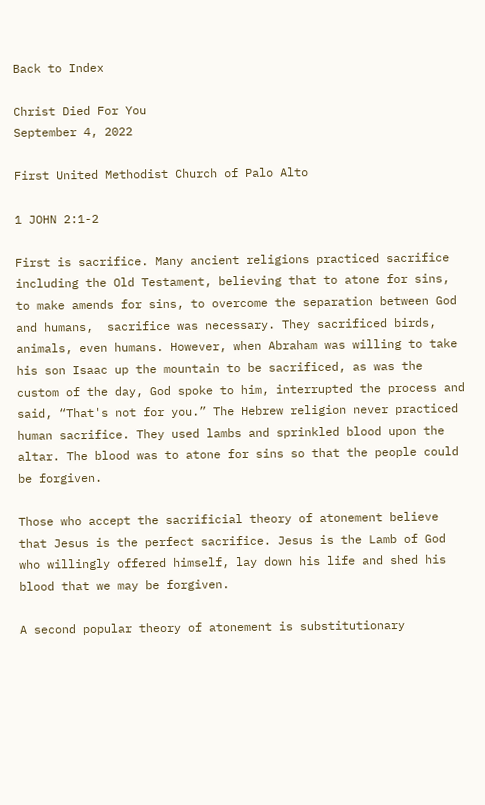Back to Index

Christ Died For You
September 4, 2022

First United Methodist Church of Palo Alto

1 JOHN 2:1-2

First is sacrifice. Many ancient religions practiced sacrifice including the Old Testament, believing that to atone for sins, to make amends for sins, to overcome the separation between God and humans,  sacrifice was necessary. They sacrificed birds, animals, even humans. However, when Abraham was willing to take his son Isaac up the mountain to be sacrificed, as was the custom of the day, God spoke to him, interrupted the process and said, “That's not for you.” The Hebrew religion never practiced human sacrifice. They used lambs and sprinkled blood upon the altar. The blood was to atone for sins so that the people could be forgiven.

Those who accept the sacrificial theory of atonement believe that Jesus is the perfect sacrifice. Jesus is the Lamb of God who willingly offered himself, lay down his life and shed his blood that we may be forgiven.

A second popular theory of atonement is substitutionary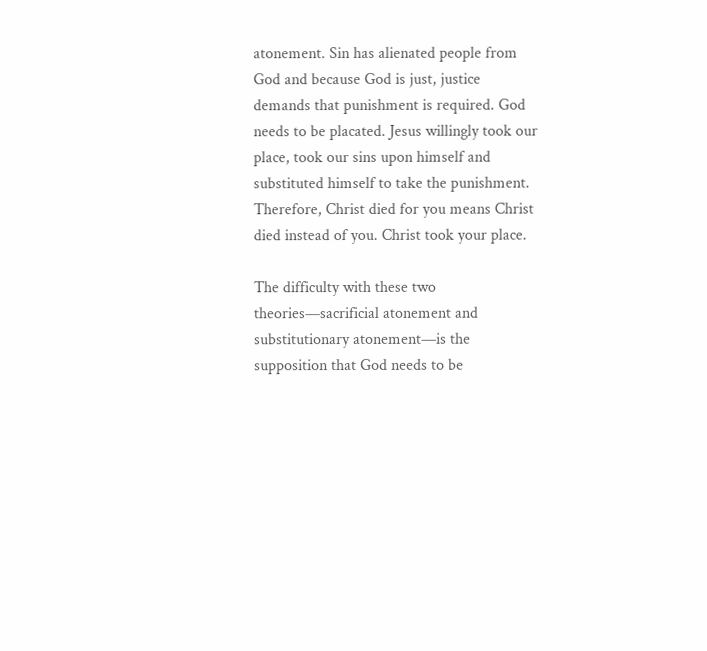atonement. Sin has alienated people from God and because God is just, justice demands that punishment is required. God needs to be placated. Jesus willingly took our place, took our sins upon himself and substituted himself to take the punishment. Therefore, Christ died for you means Christ died instead of you. Christ took your place.

The difficulty with these two theories—sacrificial atonement and substitutionary atonement—is the supposition that God needs to be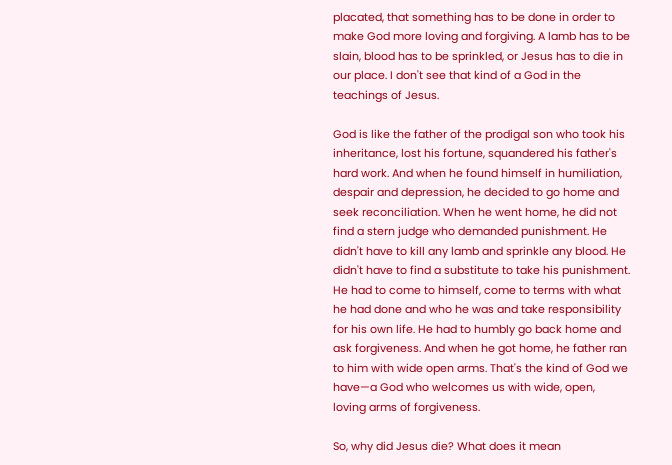placated, that something has to be done in order to make God more loving and forgiving. A lamb has to be slain, blood has to be sprinkled, or Jesus has to die in our place. I don't see that kind of a God in the teachings of Jesus.

God is like the father of the prodigal son who took his inheritance, lost his fortune, squandered his father's hard work. And when he found himself in humiliation, despair and depression, he decided to go home and seek reconciliation. When he went home, he did not find a stern judge who demanded punishment. He didn't have to kill any lamb and sprinkle any blood. He didn't have to find a substitute to take his punishment. He had to come to himself, come to terms with what he had done and who he was and take responsibility for his own life. He had to humbly go back home and ask forgiveness. And when he got home, he father ran to him with wide open arms. That's the kind of God we have—a God who welcomes us with wide, open, loving arms of forgiveness.

So, why did Jesus die? What does it mean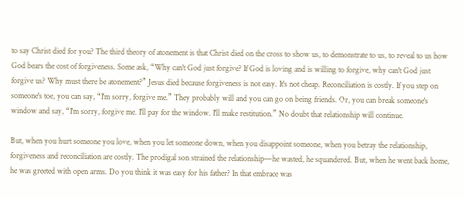to say Christ died for you? The third theory of atonement is that Christ died on the cross to show us, to demonstrate to us, to reveal to us how God bears the cost of forgiveness. Some ask, “Why can't God just forgive? If God is loving and is willing to forgive, why can't God just forgive us? Why must there be atonement?” Jesus died because forgiveness is not easy. It's not cheap. Reconciliation is costly. If you step on someone's toe, you can say, “I'm sorry, forgive me.” They probably will and you can go on being friends. Or, you can break someone's window and say, “I'm sorry, forgive me. I'll pay for the window. I'll make restitution.” No doubt that relationship will continue.

But, when you hurt someone you love, when you let someone down, when you disappoint someone, when you betray the relationship, forgiveness and reconciliation are costly. The prodigal son strained the relationship—he wasted, he squandered. But, when he went back home, he was greeted with open arms. Do you think it was easy for his father? In that embrace was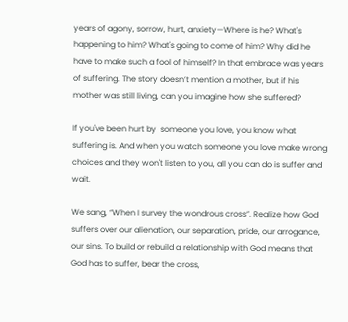years of agony, sorrow, hurt, anxiety—Where is he? What's happening to him? What's going to come of him? Why did he have to make such a fool of himself? In that embrace was years of suffering. The story doesn’t mention a mother, but if his mother was still living, can you imagine how she suffered?

If you've been hurt by  someone you love, you know what suffering is. And when you watch someone you love make wrong choices and they won't listen to you, all you can do is suffer and wait.

We sang, “When I survey the wondrous cross”. Realize how God suffers over our alienation, our separation, pride, our arrogance, our sins. To build or rebuild a relationship with God means that God has to suffer, bear the cross,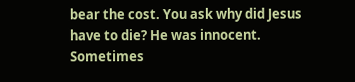bear the cost. You ask why did Jesus have to die? He was innocent. Sometimes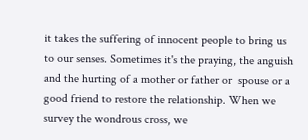it takes the suffering of innocent people to bring us to our senses. Sometimes it's the praying, the anguish and the hurting of a mother or father or  spouse or a good friend to restore the relationship. When we survey the wondrous cross, we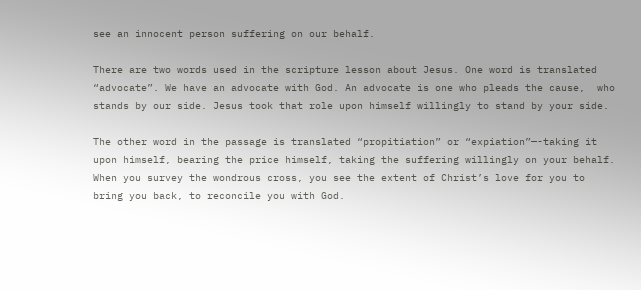see an innocent person suffering on our behalf.

There are two words used in the scripture lesson about Jesus. One word is translated “advocate”. We have an advocate with God. An advocate is one who pleads the cause,  who stands by our side. Jesus took that role upon himself willingly to stand by your side.

The other word in the passage is translated “propitiation” or “expiation”—-taking it upon himself, bearing the price himself, taking the suffering willingly on your behalf. When you survey the wondrous cross, you see the extent of Christ’s love for you to bring you back, to reconcile you with God.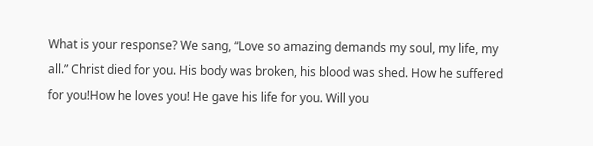What is your response? We sang, “Love so amazing demands my soul, my life, my all.” Christ died for you. His body was broken, his blood was shed. How he suffered for you!How he loves you! He gave his life for you. Will you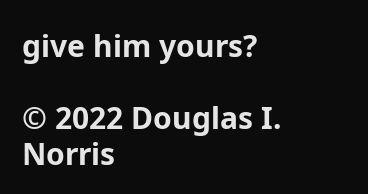give him yours?

© 2022 Douglas I. Norris